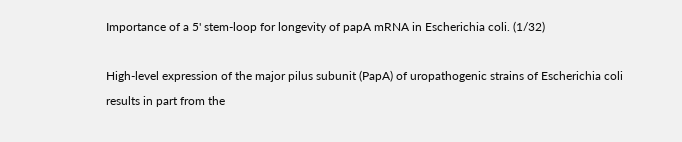Importance of a 5' stem-loop for longevity of papA mRNA in Escherichia coli. (1/32)

High-level expression of the major pilus subunit (PapA) of uropathogenic strains of Escherichia coli results in part from the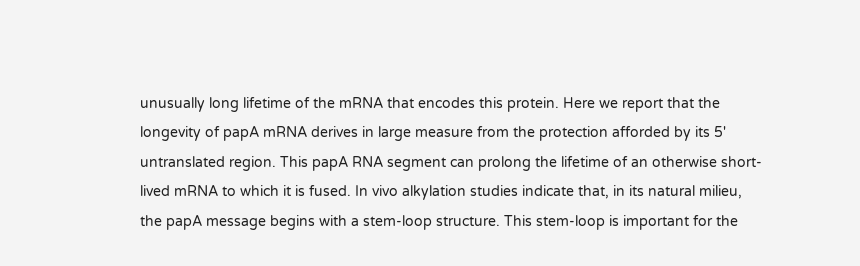unusually long lifetime of the mRNA that encodes this protein. Here we report that the longevity of papA mRNA derives in large measure from the protection afforded by its 5' untranslated region. This papA RNA segment can prolong the lifetime of an otherwise short-lived mRNA to which it is fused. In vivo alkylation studies indicate that, in its natural milieu, the papA message begins with a stem-loop structure. This stem-loop is important for the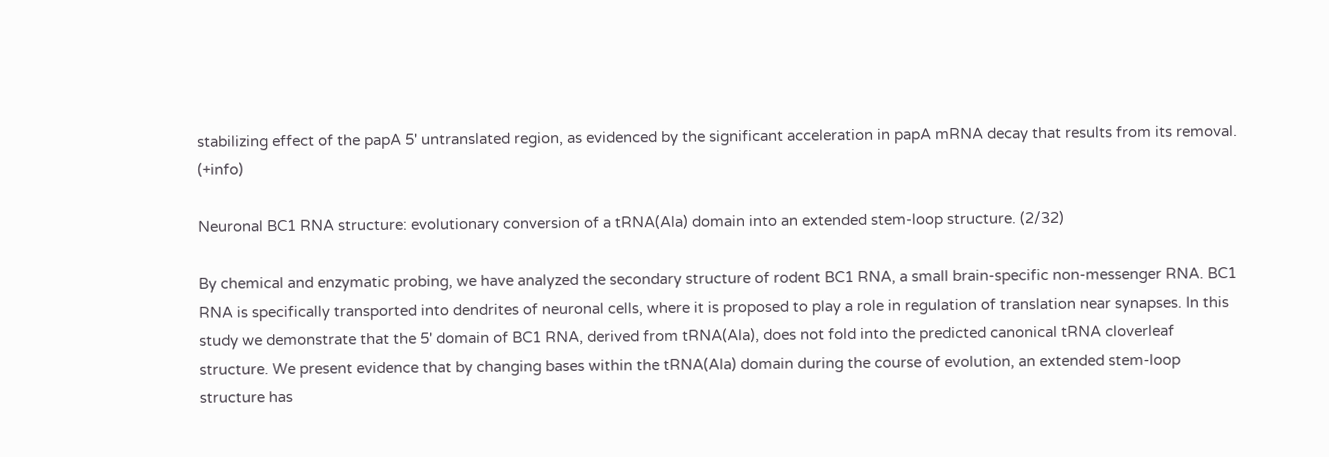stabilizing effect of the papA 5' untranslated region, as evidenced by the significant acceleration in papA mRNA decay that results from its removal.  (+info)

Neuronal BC1 RNA structure: evolutionary conversion of a tRNA(Ala) domain into an extended stem-loop structure. (2/32)

By chemical and enzymatic probing, we have analyzed the secondary structure of rodent BC1 RNA, a small brain-specific non-messenger RNA. BC1 RNA is specifically transported into dendrites of neuronal cells, where it is proposed to play a role in regulation of translation near synapses. In this study we demonstrate that the 5' domain of BC1 RNA, derived from tRNA(Ala), does not fold into the predicted canonical tRNA cloverleaf structure. We present evidence that by changing bases within the tRNA(Ala) domain during the course of evolution, an extended stem-loop structure has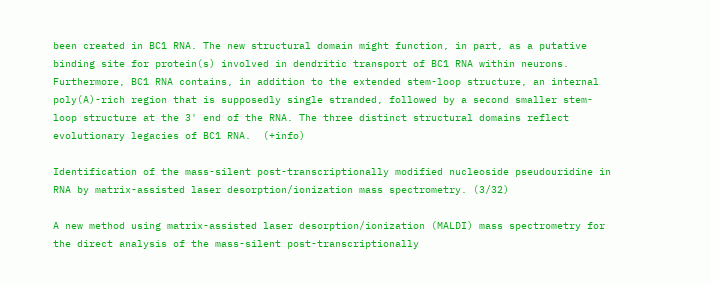been created in BC1 RNA. The new structural domain might function, in part, as a putative binding site for protein(s) involved in dendritic transport of BC1 RNA within neurons. Furthermore, BC1 RNA contains, in addition to the extended stem-loop structure, an internal poly(A)-rich region that is supposedly single stranded, followed by a second smaller stem-loop structure at the 3' end of the RNA. The three distinct structural domains reflect evolutionary legacies of BC1 RNA.  (+info)

Identification of the mass-silent post-transcriptionally modified nucleoside pseudouridine in RNA by matrix-assisted laser desorption/ionization mass spectrometry. (3/32)

A new method using matrix-assisted laser desorption/ionization (MALDI) mass spectrometry for the direct analysis of the mass-silent post-transcriptionally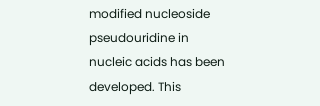modified nucleoside pseudouridine in nucleic acids has been developed. This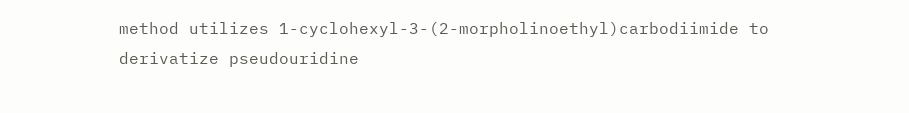method utilizes 1-cyclohexyl-3-(2-morpholinoethyl)carbodiimide to derivatize pseudouridine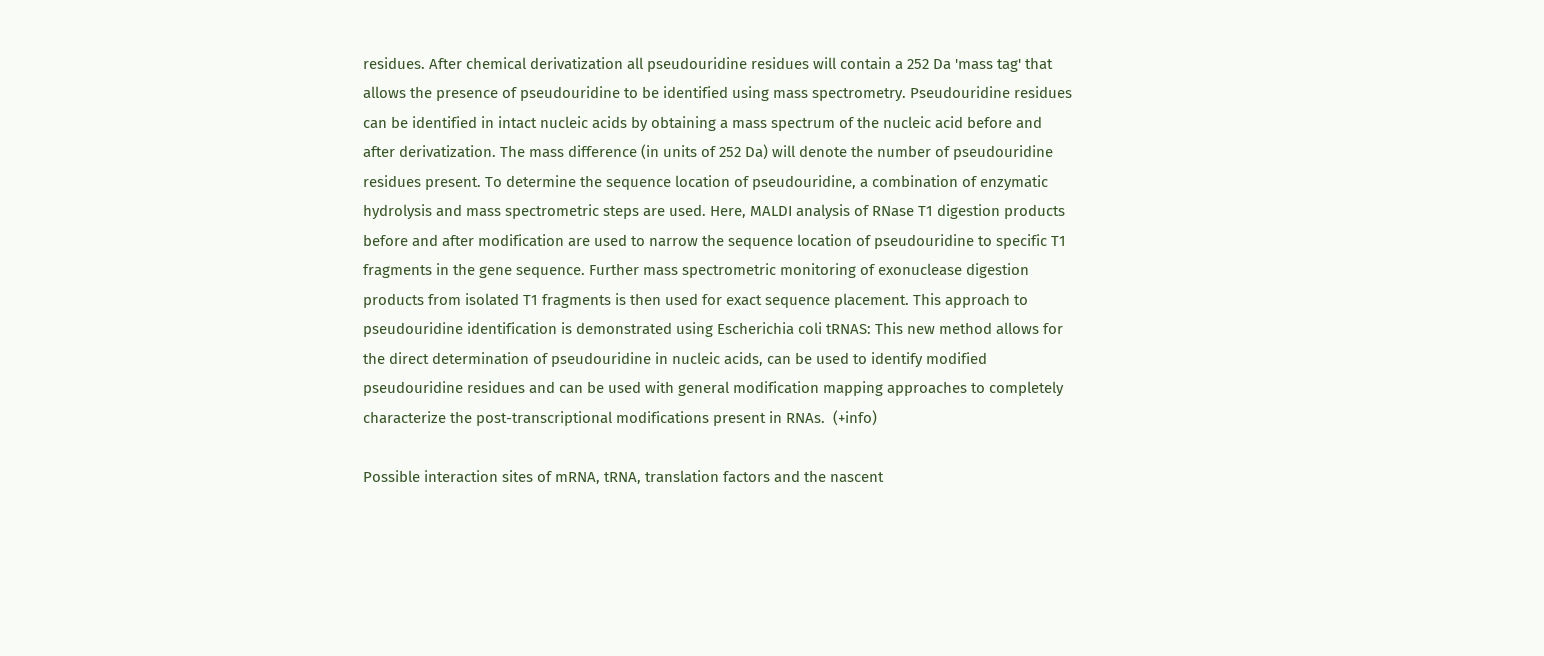residues. After chemical derivatization all pseudouridine residues will contain a 252 Da 'mass tag' that allows the presence of pseudouridine to be identified using mass spectrometry. Pseudouridine residues can be identified in intact nucleic acids by obtaining a mass spectrum of the nucleic acid before and after derivatization. The mass difference (in units of 252 Da) will denote the number of pseudouridine residues present. To determine the sequence location of pseudouridine, a combination of enzymatic hydrolysis and mass spectrometric steps are used. Here, MALDI analysis of RNase T1 digestion products before and after modification are used to narrow the sequence location of pseudouridine to specific T1 fragments in the gene sequence. Further mass spectrometric monitoring of exonuclease digestion products from isolated T1 fragments is then used for exact sequence placement. This approach to pseudouridine identification is demonstrated using Escherichia coli tRNAS: This new method allows for the direct determination of pseudouridine in nucleic acids, can be used to identify modified pseudouridine residues and can be used with general modification mapping approaches to completely characterize the post-transcriptional modifications present in RNAs.  (+info)

Possible interaction sites of mRNA, tRNA, translation factors and the nascent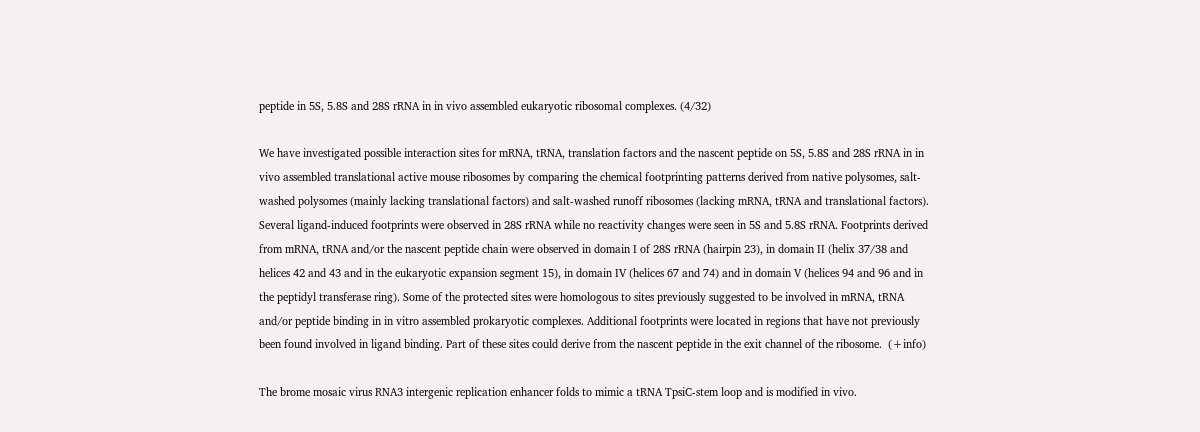peptide in 5S, 5.8S and 28S rRNA in in vivo assembled eukaryotic ribosomal complexes. (4/32)

We have investigated possible interaction sites for mRNA, tRNA, translation factors and the nascent peptide on 5S, 5.8S and 28S rRNA in in vivo assembled translational active mouse ribosomes by comparing the chemical footprinting patterns derived from native polysomes, salt-washed polysomes (mainly lacking translational factors) and salt-washed runoff ribosomes (lacking mRNA, tRNA and translational factors). Several ligand-induced footprints were observed in 28S rRNA while no reactivity changes were seen in 5S and 5.8S rRNA. Footprints derived from mRNA, tRNA and/or the nascent peptide chain were observed in domain I of 28S rRNA (hairpin 23), in domain II (helix 37/38 and helices 42 and 43 and in the eukaryotic expansion segment 15), in domain IV (helices 67 and 74) and in domain V (helices 94 and 96 and in the peptidyl transferase ring). Some of the protected sites were homologous to sites previously suggested to be involved in mRNA, tRNA and/or peptide binding in in vitro assembled prokaryotic complexes. Additional footprints were located in regions that have not previously been found involved in ligand binding. Part of these sites could derive from the nascent peptide in the exit channel of the ribosome.  (+info)

The brome mosaic virus RNA3 intergenic replication enhancer folds to mimic a tRNA TpsiC-stem loop and is modified in vivo.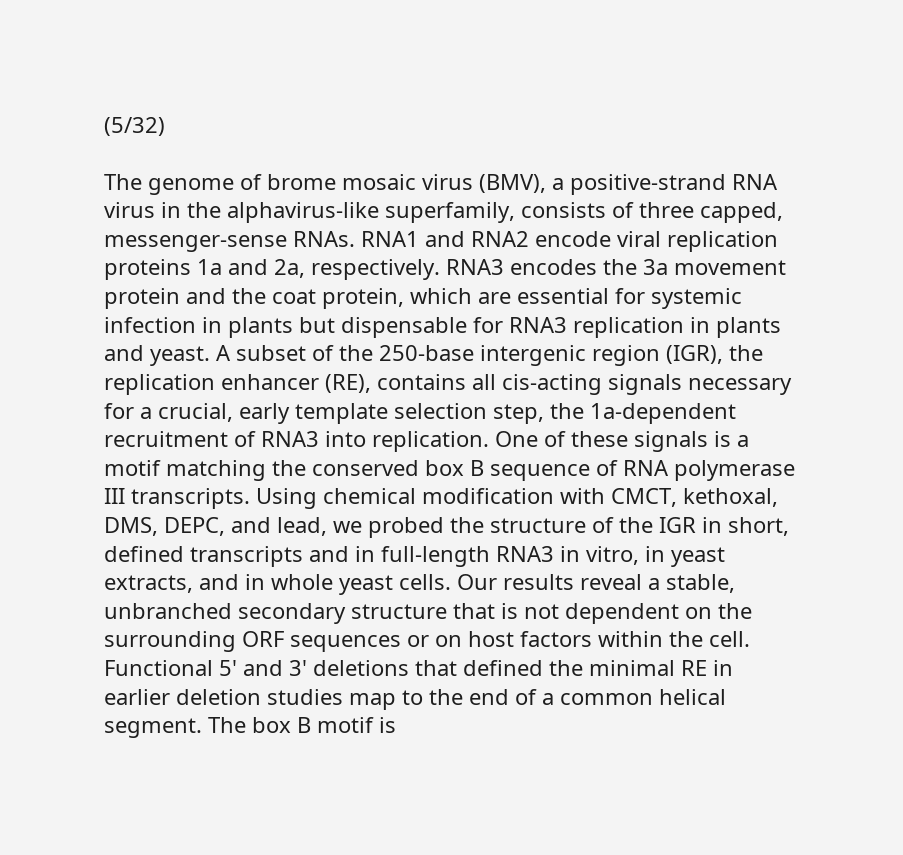(5/32)

The genome of brome mosaic virus (BMV), a positive-strand RNA virus in the alphavirus-like superfamily, consists of three capped, messenger-sense RNAs. RNA1 and RNA2 encode viral replication proteins 1a and 2a, respectively. RNA3 encodes the 3a movement protein and the coat protein, which are essential for systemic infection in plants but dispensable for RNA3 replication in plants and yeast. A subset of the 250-base intergenic region (IGR), the replication enhancer (RE), contains all cis-acting signals necessary for a crucial, early template selection step, the 1a-dependent recruitment of RNA3 into replication. One of these signals is a motif matching the conserved box B sequence of RNA polymerase III transcripts. Using chemical modification with CMCT, kethoxal, DMS, DEPC, and lead, we probed the structure of the IGR in short, defined transcripts and in full-length RNA3 in vitro, in yeast extracts, and in whole yeast cells. Our results reveal a stable, unbranched secondary structure that is not dependent on the surrounding ORF sequences or on host factors within the cell. Functional 5' and 3' deletions that defined the minimal RE in earlier deletion studies map to the end of a common helical segment. The box B motif is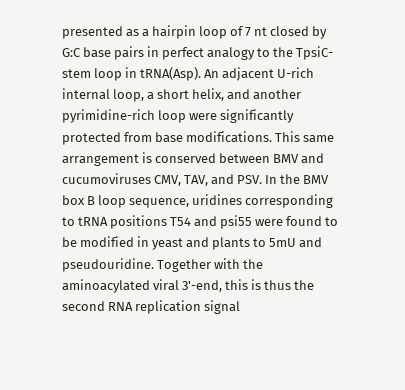presented as a hairpin loop of 7 nt closed by G:C base pairs in perfect analogy to the TpsiC-stem loop in tRNA(Asp). An adjacent U-rich internal loop, a short helix, and another pyrimidine-rich loop were significantly protected from base modifications. This same arrangement is conserved between BMV and cucumoviruses CMV, TAV, and PSV. In the BMV box B loop sequence, uridines corresponding to tRNA positions T54 and psi55 were found to be modified in yeast and plants to 5mU and pseudouridine. Together with the aminoacylated viral 3'-end, this is thus the second RNA replication signal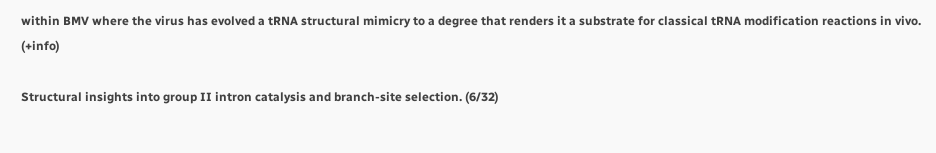within BMV where the virus has evolved a tRNA structural mimicry to a degree that renders it a substrate for classical tRNA modification reactions in vivo.  (+info)

Structural insights into group II intron catalysis and branch-site selection. (6/32)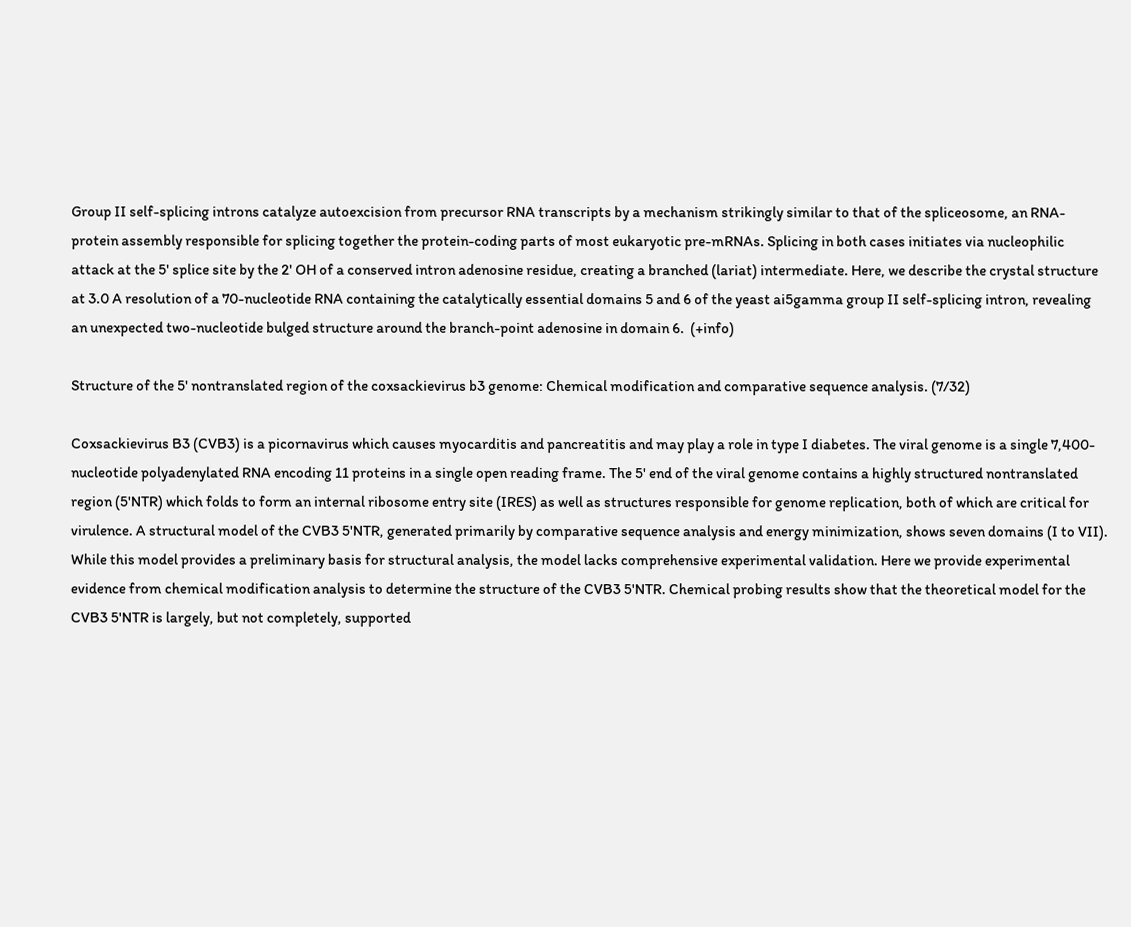Group II self-splicing introns catalyze autoexcision from precursor RNA transcripts by a mechanism strikingly similar to that of the spliceosome, an RNA-protein assembly responsible for splicing together the protein-coding parts of most eukaryotic pre-mRNAs. Splicing in both cases initiates via nucleophilic attack at the 5' splice site by the 2' OH of a conserved intron adenosine residue, creating a branched (lariat) intermediate. Here, we describe the crystal structure at 3.0 A resolution of a 70-nucleotide RNA containing the catalytically essential domains 5 and 6 of the yeast ai5gamma group II self-splicing intron, revealing an unexpected two-nucleotide bulged structure around the branch-point adenosine in domain 6.  (+info)

Structure of the 5' nontranslated region of the coxsackievirus b3 genome: Chemical modification and comparative sequence analysis. (7/32)

Coxsackievirus B3 (CVB3) is a picornavirus which causes myocarditis and pancreatitis and may play a role in type I diabetes. The viral genome is a single 7,400-nucleotide polyadenylated RNA encoding 11 proteins in a single open reading frame. The 5' end of the viral genome contains a highly structured nontranslated region (5'NTR) which folds to form an internal ribosome entry site (IRES) as well as structures responsible for genome replication, both of which are critical for virulence. A structural model of the CVB3 5'NTR, generated primarily by comparative sequence analysis and energy minimization, shows seven domains (I to VII). While this model provides a preliminary basis for structural analysis, the model lacks comprehensive experimental validation. Here we provide experimental evidence from chemical modification analysis to determine the structure of the CVB3 5'NTR. Chemical probing results show that the theoretical model for the CVB3 5'NTR is largely, but not completely, supported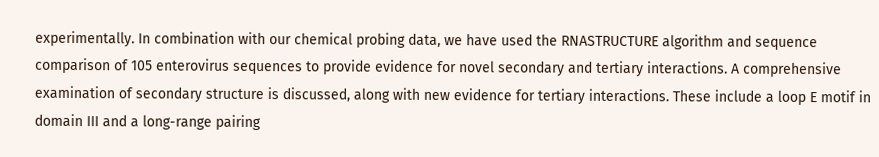experimentally. In combination with our chemical probing data, we have used the RNASTRUCTURE algorithm and sequence comparison of 105 enterovirus sequences to provide evidence for novel secondary and tertiary interactions. A comprehensive examination of secondary structure is discussed, along with new evidence for tertiary interactions. These include a loop E motif in domain III and a long-range pairing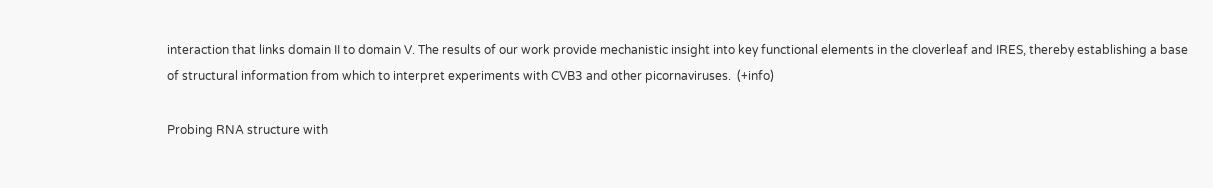interaction that links domain II to domain V. The results of our work provide mechanistic insight into key functional elements in the cloverleaf and IRES, thereby establishing a base of structural information from which to interpret experiments with CVB3 and other picornaviruses.  (+info)

Probing RNA structure with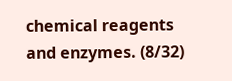chemical reagents and enzymes. (8/32)